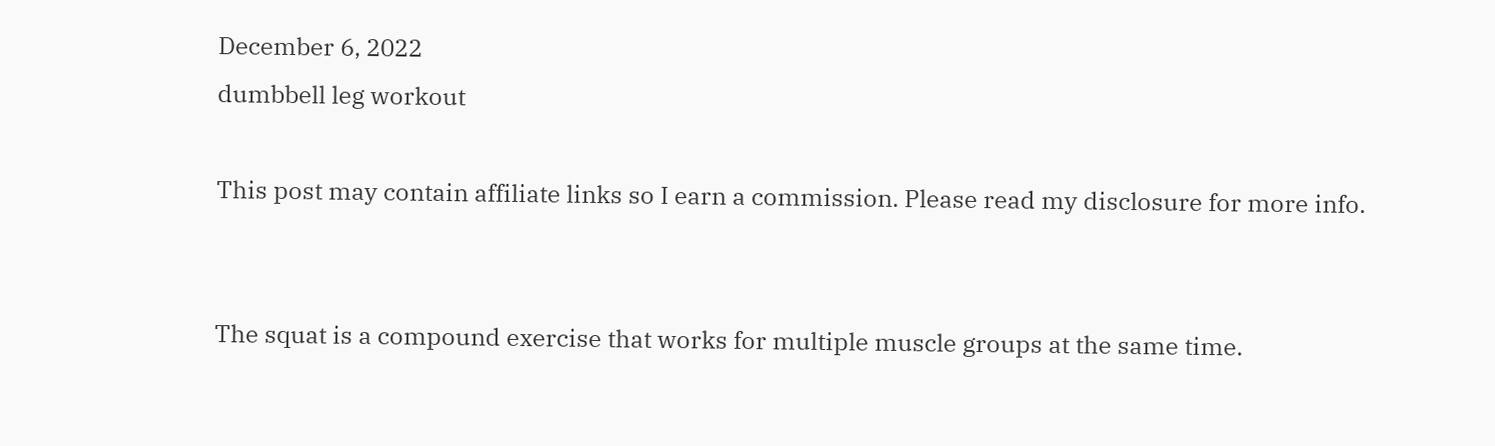December 6, 2022
dumbbell leg workout

This post may contain affiliate links so I earn a commission. Please read my disclosure for more info.


The squat is a compound exercise that works for multiple muscle groups at the same time.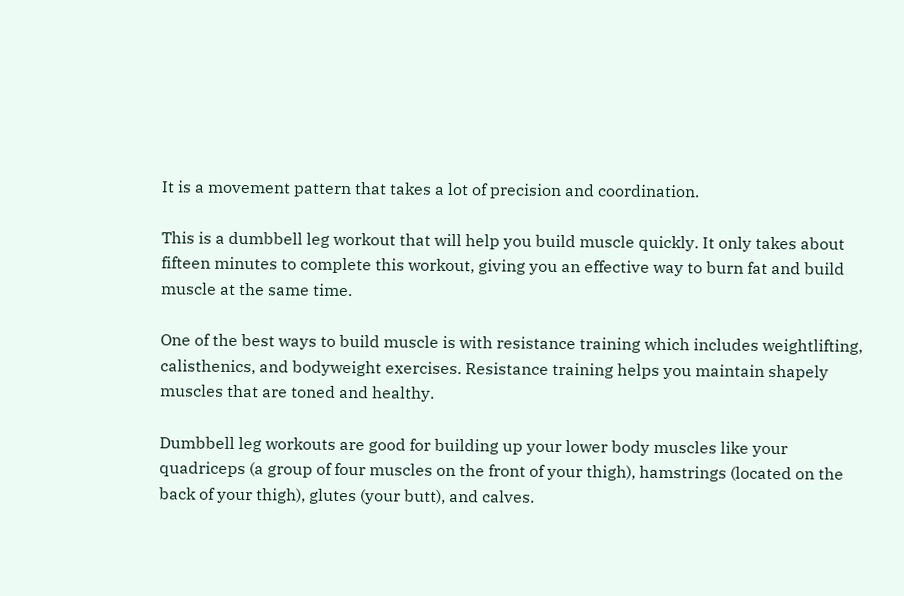It is a movement pattern that takes a lot of precision and coordination.

This is a dumbbell leg workout that will help you build muscle quickly. It only takes about fifteen minutes to complete this workout, giving you an effective way to burn fat and build muscle at the same time.

One of the best ways to build muscle is with resistance training which includes weightlifting, calisthenics, and bodyweight exercises. Resistance training helps you maintain shapely muscles that are toned and healthy.

Dumbbell leg workouts are good for building up your lower body muscles like your quadriceps (a group of four muscles on the front of your thigh), hamstrings (located on the back of your thigh), glutes (your butt), and calves.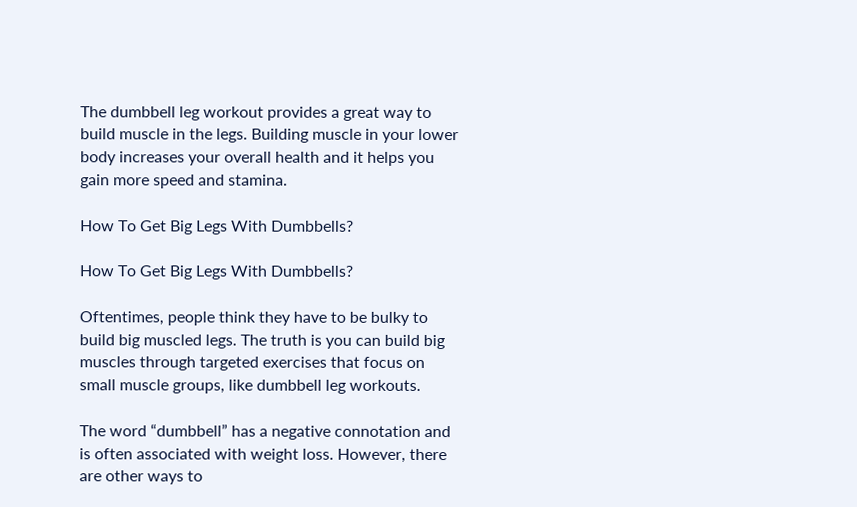The dumbbell leg workout provides a great way to build muscle in the legs. Building muscle in your lower body increases your overall health and it helps you gain more speed and stamina.

How To Get Big Legs With Dumbbells?

How To Get Big Legs With Dumbbells?

Oftentimes, people think they have to be bulky to build big muscled legs. The truth is you can build big muscles through targeted exercises that focus on small muscle groups, like dumbbell leg workouts.

The word “dumbbell” has a negative connotation and is often associated with weight loss. However, there are other ways to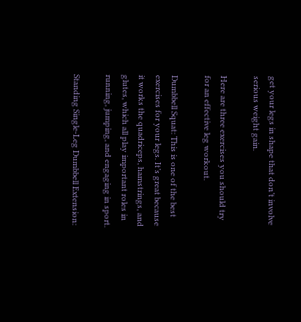get your legs in shape that don’t involve serious weight gain.

Here are three exercises you should try for an effective leg workout.

Dumbbell Squat: This is one of the best exercises for your legs. It’s great because it works the quadriceps, hamstrings, and glutes, which all play important roles in running, jumping, and engaging in sport.

Standing Single-Leg Dumbbell Extension: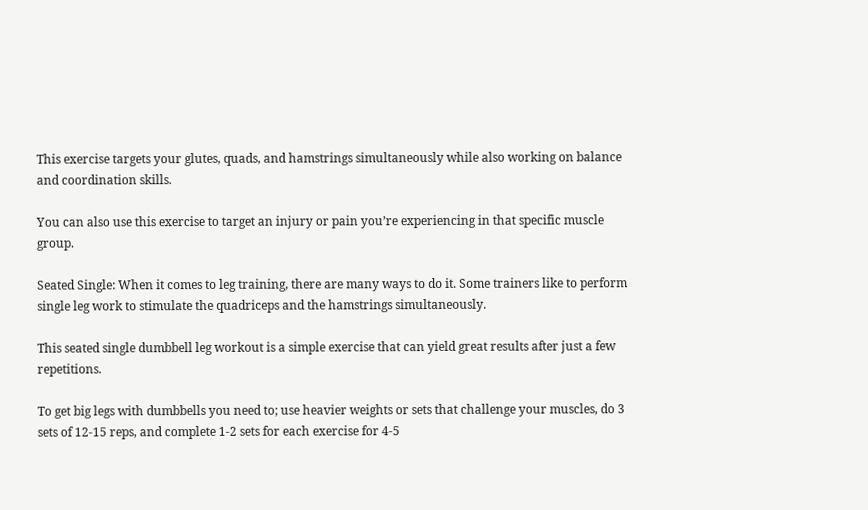This exercise targets your glutes, quads, and hamstrings simultaneously while also working on balance and coordination skills.

You can also use this exercise to target an injury or pain you’re experiencing in that specific muscle group.

Seated Single: When it comes to leg training, there are many ways to do it. Some trainers like to perform single leg work to stimulate the quadriceps and the hamstrings simultaneously.

This seated single dumbbell leg workout is a simple exercise that can yield great results after just a few repetitions.

To get big legs with dumbbells you need to; use heavier weights or sets that challenge your muscles, do 3 sets of 12-15 reps, and complete 1-2 sets for each exercise for 4-5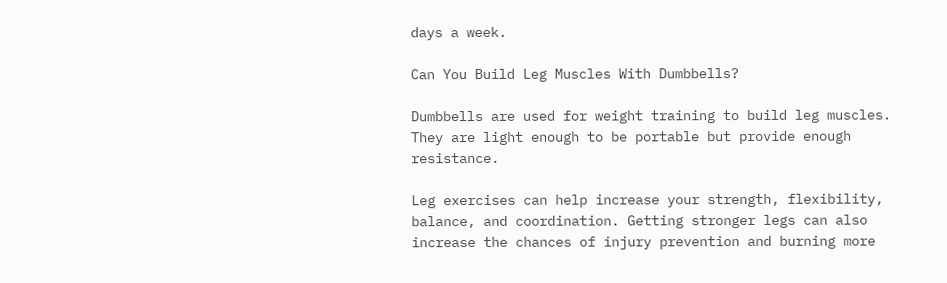days a week.

Can You Build Leg Muscles With Dumbbells?

Dumbbells are used for weight training to build leg muscles. They are light enough to be portable but provide enough resistance.

Leg exercises can help increase your strength, flexibility, balance, and coordination. Getting stronger legs can also increase the chances of injury prevention and burning more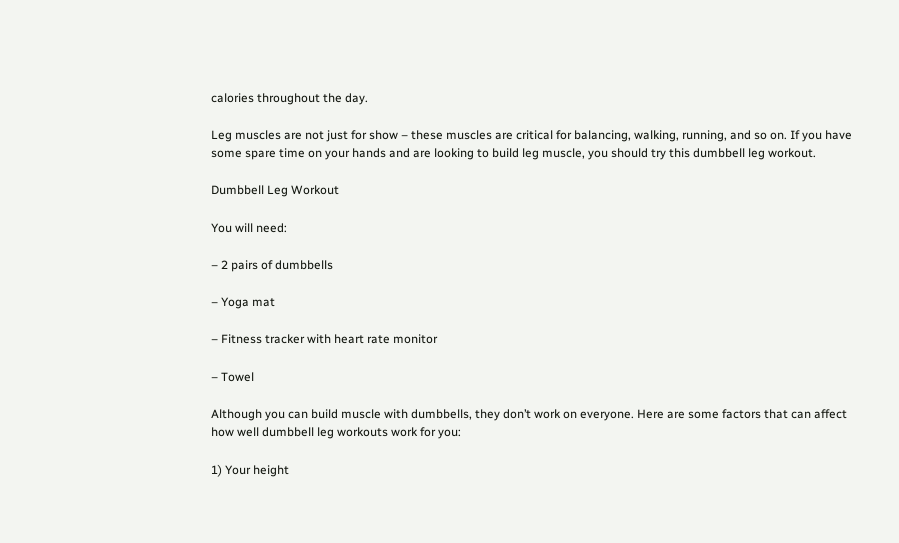calories throughout the day.

Leg muscles are not just for show – these muscles are critical for balancing, walking, running, and so on. If you have some spare time on your hands and are looking to build leg muscle, you should try this dumbbell leg workout.

Dumbbell Leg Workout

You will need:

– 2 pairs of dumbbells

– Yoga mat

– Fitness tracker with heart rate monitor

– Towel

Although you can build muscle with dumbbells, they don’t work on everyone. Here are some factors that can affect how well dumbbell leg workouts work for you:

1) Your height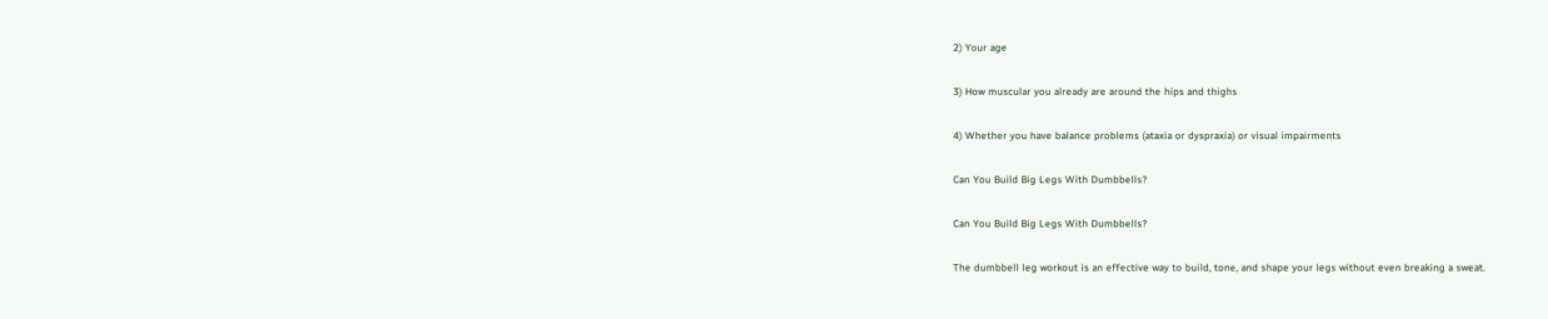2) Your age

3) How muscular you already are around the hips and thighs

4) Whether you have balance problems (ataxia or dyspraxia) or visual impairments

Can You Build Big Legs With Dumbbells?

Can You Build Big Legs With Dumbbells?

The dumbbell leg workout is an effective way to build, tone, and shape your legs without even breaking a sweat.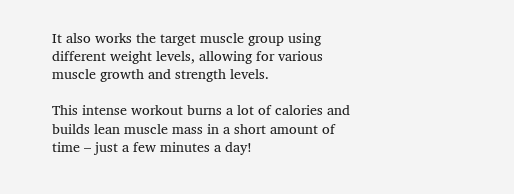It also works the target muscle group using different weight levels, allowing for various muscle growth and strength levels.

This intense workout burns a lot of calories and builds lean muscle mass in a short amount of time – just a few minutes a day!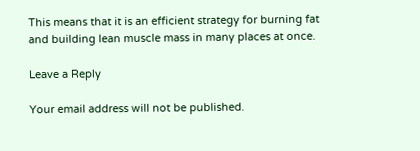This means that it is an efficient strategy for burning fat and building lean muscle mass in many places at once.

Leave a Reply

Your email address will not be published.